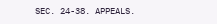SEC. 24-38. APPEALS.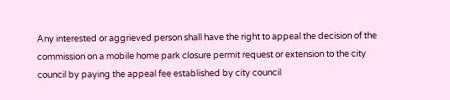Any interested or aggrieved person shall have the right to appeal the decision of the commission on a mobile home park closure permit request or extension to the city council by paying the appeal fee established by city council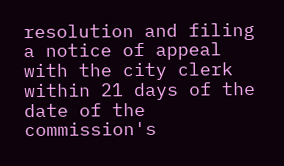resolution and filing a notice of appeal with the city clerk within 21 days of the date of the commission's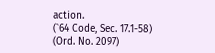action.
(`64 Code, Sec. 17.1-58) (Ord. No. 2097)